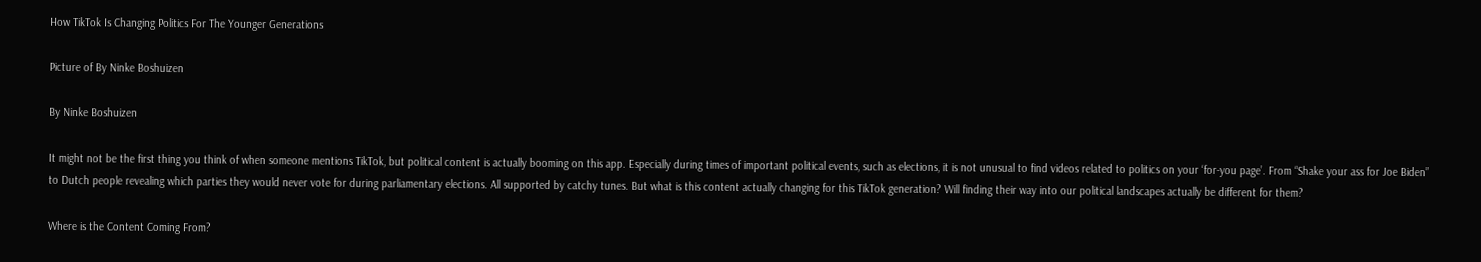How TikTok Is Changing Politics For The Younger Generations

Picture of By Ninke Boshuizen

By Ninke Boshuizen

It might not be the first thing you think of when someone mentions TikTok, but political content is actually booming on this app. Especially during times of important political events, such as elections, it is not unusual to find videos related to politics on your ‘for-you page’. From “Shake your ass for Joe Biden” to Dutch people revealing which parties they would never vote for during parliamentary elections. All supported by catchy tunes. But what is this content actually changing for this TikTok generation? Will finding their way into our political landscapes actually be different for them?

Where is the Content Coming From?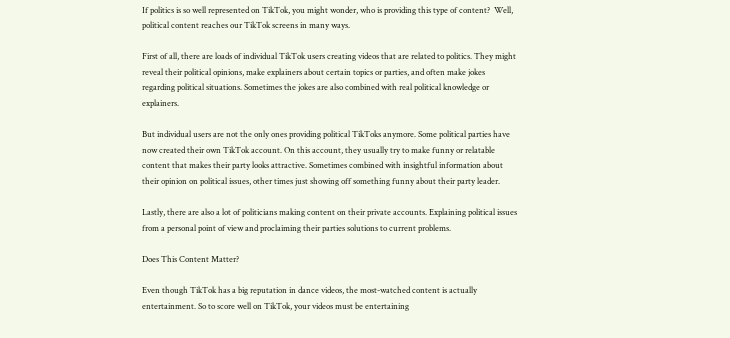If politics is so well represented on TikTok, you might wonder, who is providing this type of content?  Well, political content reaches our TikTok screens in many ways.

First of all, there are loads of individual TikTok users creating videos that are related to politics. They might reveal their political opinions, make explainers about certain topics or parties, and often make jokes regarding political situations. Sometimes the jokes are also combined with real political knowledge or explainers.

But individual users are not the only ones providing political TikToks anymore. Some political parties have now created their own TikTok account. On this account, they usually try to make funny or relatable content that makes their party looks attractive. Sometimes combined with insightful information about their opinion on political issues, other times just showing off something funny about their party leader.

Lastly, there are also a lot of politicians making content on their private accounts. Explaining political issues from a personal point of view and proclaiming their parties solutions to current problems.

Does This Content Matter?

Even though TikTok has a big reputation in dance videos, the most-watched content is actually entertainment. So to score well on TikTok, your videos must be entertaining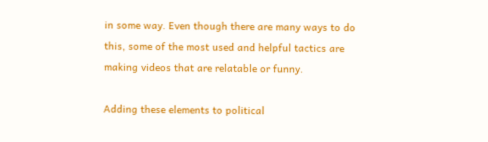in some way. Even though there are many ways to do this, some of the most used and helpful tactics are making videos that are relatable or funny.

Adding these elements to political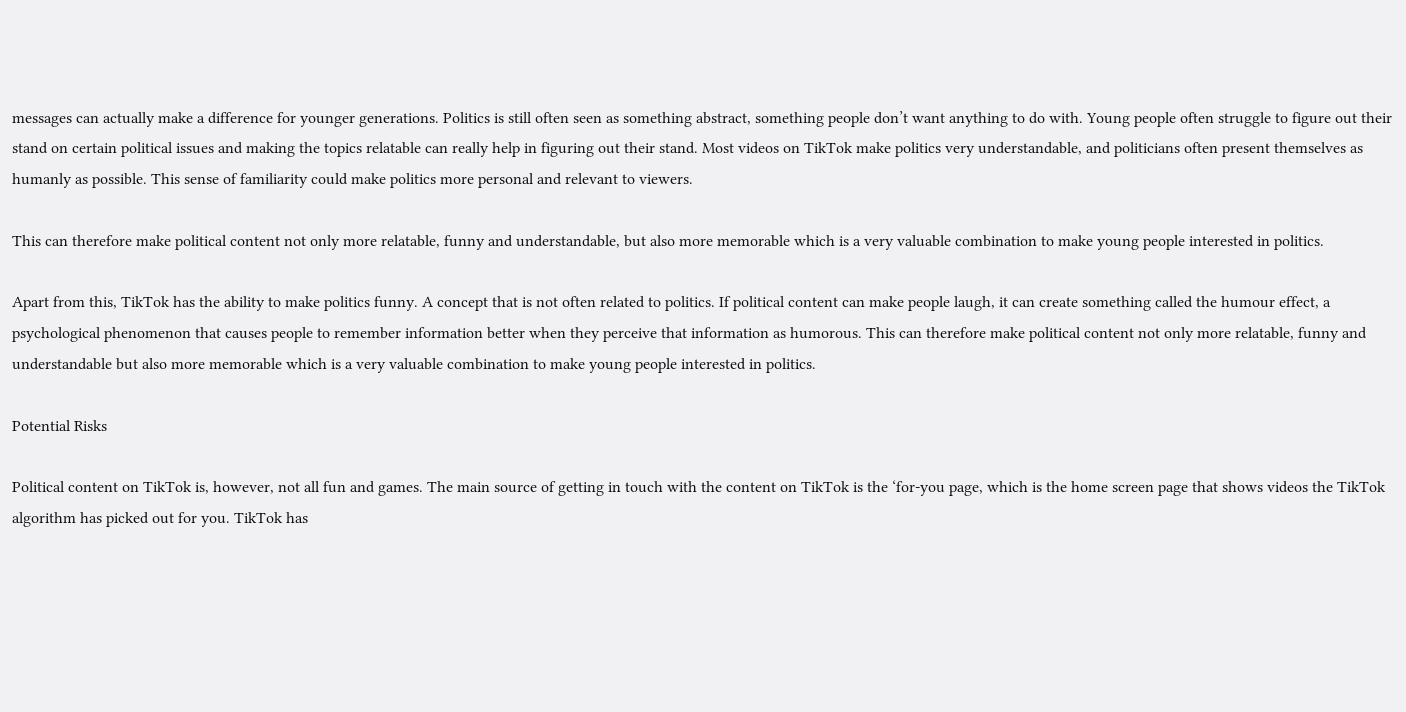messages can actually make a difference for younger generations. Politics is still often seen as something abstract, something people don’t want anything to do with. Young people often struggle to figure out their stand on certain political issues and making the topics relatable can really help in figuring out their stand. Most videos on TikTok make politics very understandable, and politicians often present themselves as humanly as possible. This sense of familiarity could make politics more personal and relevant to viewers.

This can therefore make political content not only more relatable, funny and understandable, but also more memorable which is a very valuable combination to make young people interested in politics.

Apart from this, TikTok has the ability to make politics funny. A concept that is not often related to politics. If political content can make people laugh, it can create something called the humour effect, a psychological phenomenon that causes people to remember information better when they perceive that information as humorous. This can therefore make political content not only more relatable, funny and understandable but also more memorable which is a very valuable combination to make young people interested in politics.

Potential Risks

Political content on TikTok is, however, not all fun and games. The main source of getting in touch with the content on TikTok is the ‘for-you page, which is the home screen page that shows videos the TikTok algorithm has picked out for you. TikTok has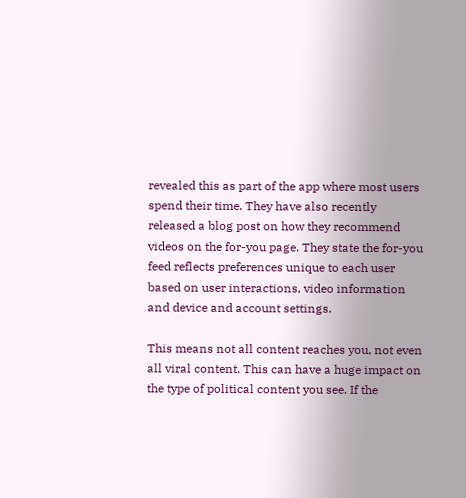revealed this as part of the app where most users spend their time. They have also recently released a blog post on how they recommend videos on the for-you page. They state the for-you feed reflects preferences unique to each user based on user interactions, video information and device and account settings.

This means not all content reaches you, not even all viral content. This can have a huge impact on the type of political content you see. If the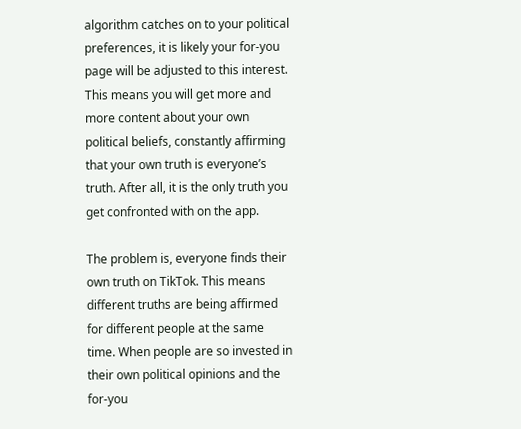algorithm catches on to your political preferences, it is likely your for-you page will be adjusted to this interest. This means you will get more and more content about your own political beliefs, constantly affirming that your own truth is everyone’s truth. After all, it is the only truth you get confronted with on the app.

The problem is, everyone finds their own truth on TikTok. This means different truths are being affirmed for different people at the same time. When people are so invested in their own political opinions and the for-you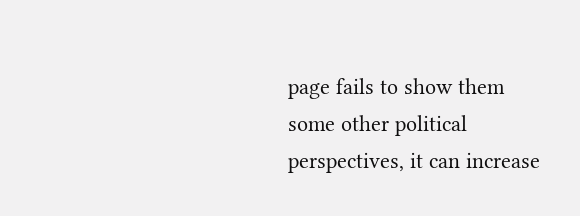page fails to show them some other political perspectives, it can increase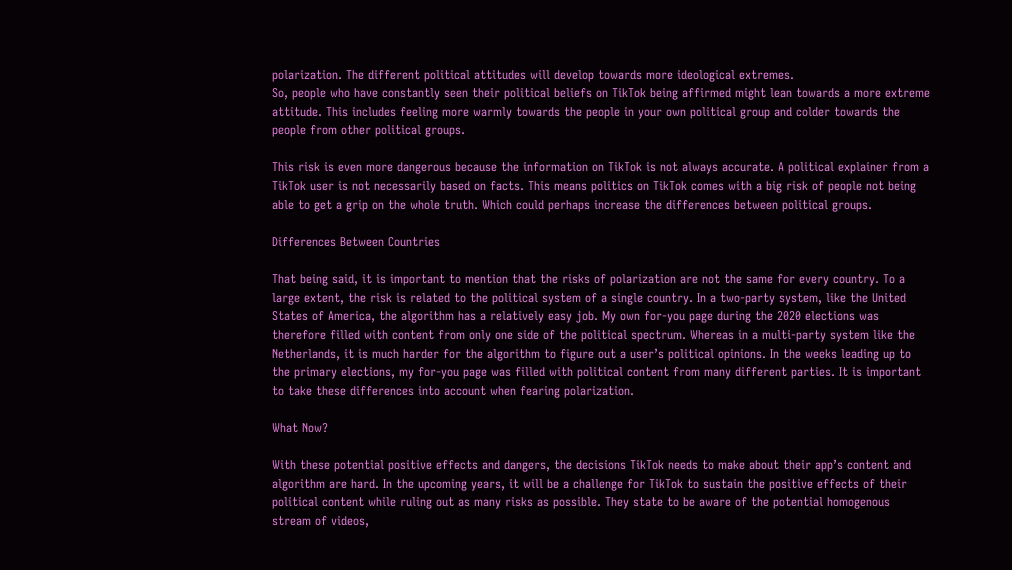polarization. The different political attitudes will develop towards more ideological extremes.
So, people who have constantly seen their political beliefs on TikTok being affirmed might lean towards a more extreme attitude. This includes feeling more warmly towards the people in your own political group and colder towards the people from other political groups.

This risk is even more dangerous because the information on TikTok is not always accurate. A political explainer from a TikTok user is not necessarily based on facts. This means politics on TikTok comes with a big risk of people not being able to get a grip on the whole truth. Which could perhaps increase the differences between political groups.

Differences Between Countries

That being said, it is important to mention that the risks of polarization are not the same for every country. To a large extent, the risk is related to the political system of a single country. In a two-party system, like the United States of America, the algorithm has a relatively easy job. My own for-you page during the 2020 elections was therefore filled with content from only one side of the political spectrum. Whereas in a multi-party system like the Netherlands, it is much harder for the algorithm to figure out a user’s political opinions. In the weeks leading up to the primary elections, my for-you page was filled with political content from many different parties. It is important to take these differences into account when fearing polarization.

What Now?

With these potential positive effects and dangers, the decisions TikTok needs to make about their app’s content and algorithm are hard. In the upcoming years, it will be a challenge for TikTok to sustain the positive effects of their political content while ruling out as many risks as possible. They state to be aware of the potential homogenous stream of videos,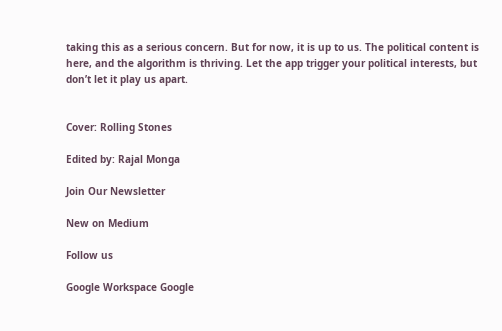taking this as a serious concern. But for now, it is up to us. The political content is here, and the algorithm is thriving. Let the app trigger your political interests, but don’t let it play us apart.


Cover: Rolling Stones

Edited by: Rajal Monga

Join Our Newsletter

New on Medium

Follow us

Google Workspace Google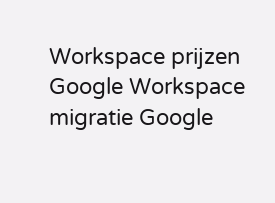Workspace prijzen Google Workspace migratie Google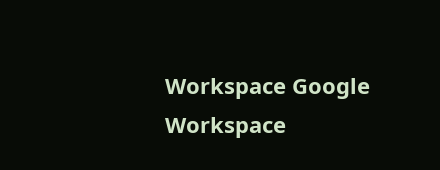Workspace Google Workspace